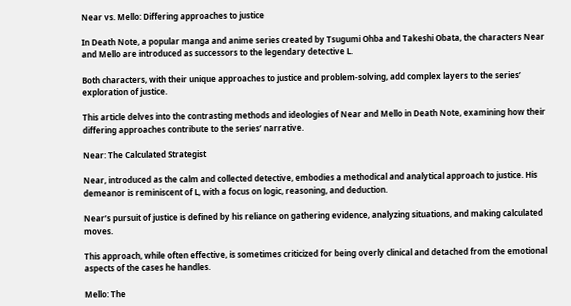Near vs. Mello: Differing approaches to justice

In Death Note, a popular manga and anime series created by Tsugumi Ohba and Takeshi Obata, the characters Near and Mello are introduced as successors to the legendary detective L.

Both characters, with their unique approaches to justice and problem-solving, add complex layers to the series’ exploration of justice.

This article delves into the contrasting methods and ideologies of Near and Mello in Death Note, examining how their differing approaches contribute to the series’ narrative.

Near: The Calculated Strategist

Near, introduced as the calm and collected detective, embodies a methodical and analytical approach to justice. His demeanor is reminiscent of L, with a focus on logic, reasoning, and deduction.

Near’s pursuit of justice is defined by his reliance on gathering evidence, analyzing situations, and making calculated moves.

This approach, while often effective, is sometimes criticized for being overly clinical and detached from the emotional aspects of the cases he handles.

Mello: The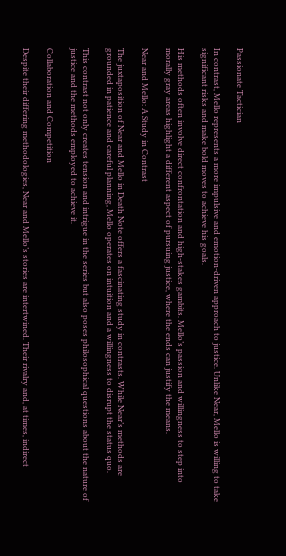Passionate Tactician

In contrast, Mello represents a more impulsive and emotion-driven approach to justice. Unlike Near, Mello is willing to take significant risks and make bold moves to achieve his goals.

His methods often involve direct confrontation and high-stakes gambits. Mello’s passion and willingness to step into morally gray areas highlight a different aspect of pursuing justice, where the ends can justify the means.

Near and Mello: A Study in Contrast

The juxtaposition of Near and Mello in Death Note offers a fascinating study in contrasts. While Near’s methods are grounded in patience and careful planning, Mello operates on intuition and a willingness to disrupt the status quo.

This contrast not only creates tension and intrigue in the series but also poses philosophical questions about the nature of justice and the methods employed to achieve it.

Collaboration and Competition

Despite their differing methodologies, Near and Mello’s stories are intertwined. Their rivalry and, at times, indirect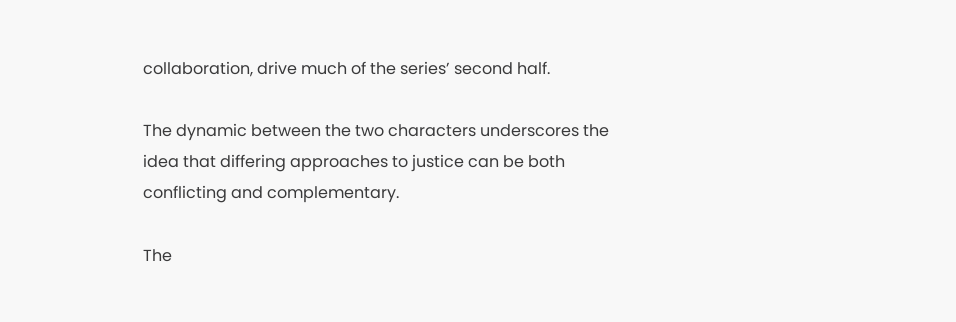collaboration, drive much of the series’ second half.

The dynamic between the two characters underscores the idea that differing approaches to justice can be both conflicting and complementary.

The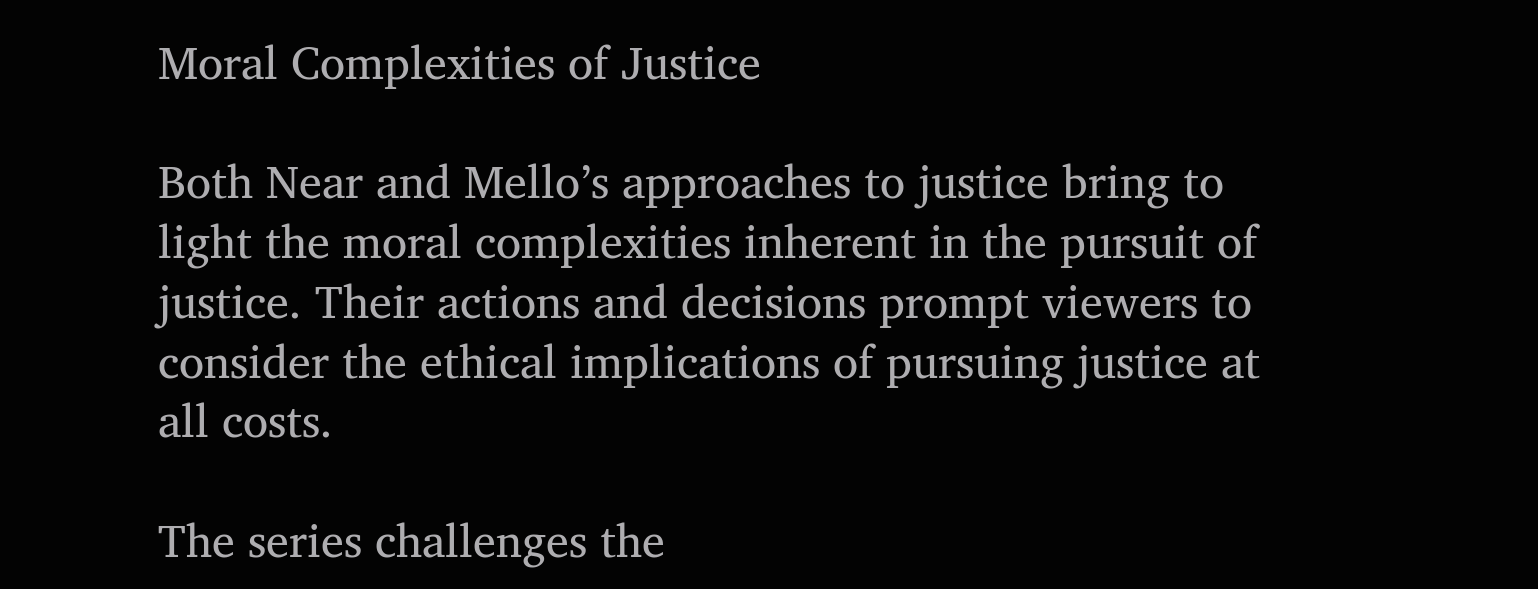Moral Complexities of Justice

Both Near and Mello’s approaches to justice bring to light the moral complexities inherent in the pursuit of justice. Their actions and decisions prompt viewers to consider the ethical implications of pursuing justice at all costs.

The series challenges the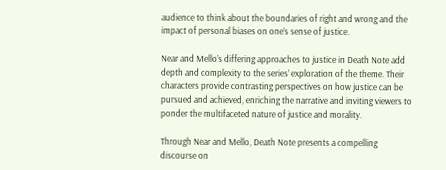audience to think about the boundaries of right and wrong and the impact of personal biases on one’s sense of justice.

Near and Mello’s differing approaches to justice in Death Note add depth and complexity to the series’ exploration of the theme. Their characters provide contrasting perspectives on how justice can be pursued and achieved, enriching the narrative and inviting viewers to ponder the multifaceted nature of justice and morality.

Through Near and Mello, Death Note presents a compelling discourse on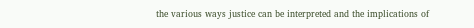the various ways justice can be interpreted and the implications of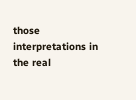those interpretations in the real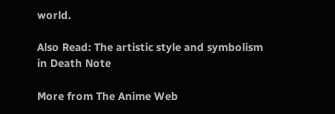world.

Also Read: The artistic style and symbolism in Death Note

More from The Anime Web